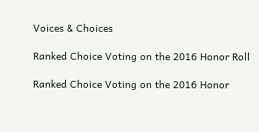Voices & Choices

Ranked Choice Voting on the 2016 Honor Roll

Ranked Choice Voting on the 2016 Honor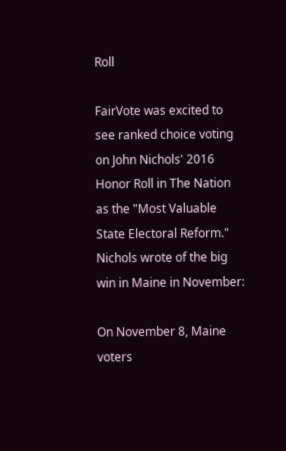Roll

FairVote was excited to see ranked choice voting on John Nichols' 2016 Honor Roll in The Nation as the "Most Valuable State Electoral Reform." Nichols wrote of the big win in Maine in November:

On November 8, Maine voters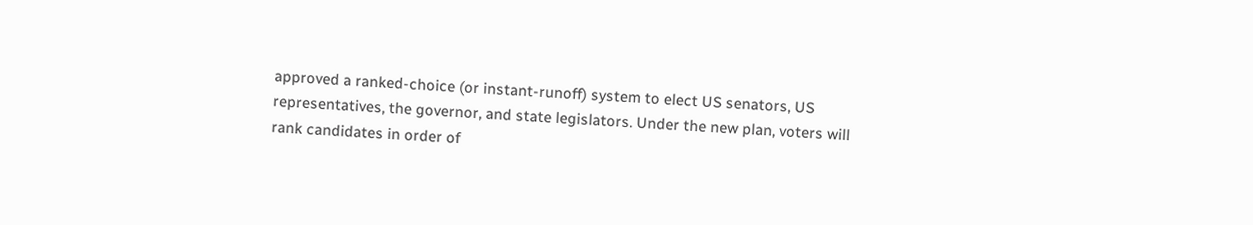approved a ranked-choice (or instant-runoff) system to elect US senators, US representatives, the governor, and state legislators. Under the new plan, voters will rank candidates in order of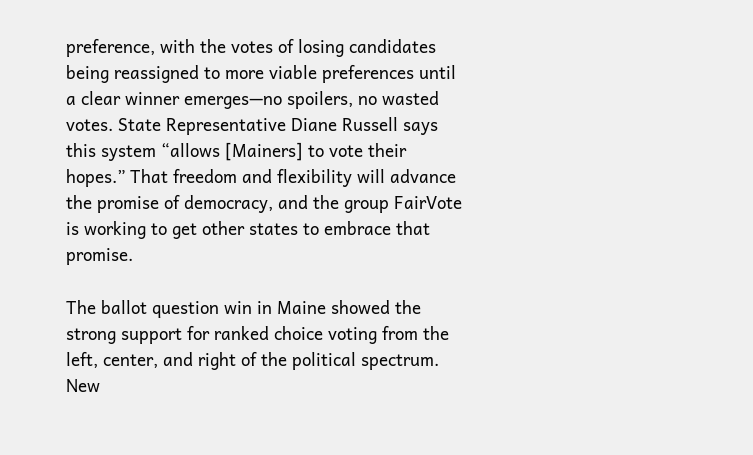preference, with the votes of losing candidates being reassigned to more viable preferences until a clear winner emerges—no spoilers, no wasted votes. State Representative Diane Russell says this system “allows [Mainers] to vote their hopes.” That freedom and flexibility will advance the promise of democracy, and the group FairVote is working to get other states to embrace that promise.

The ballot question win in Maine showed the strong support for ranked choice voting from the left, center, and right of the political spectrum. New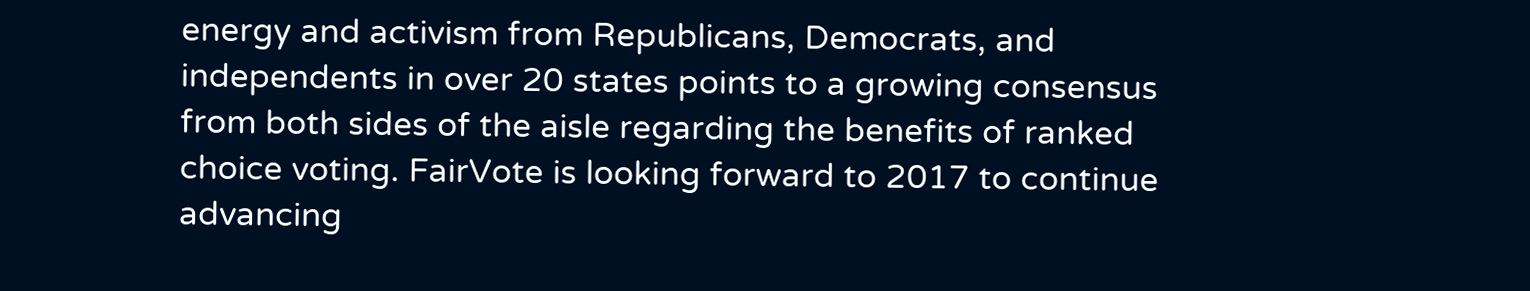energy and activism from Republicans, Democrats, and independents in over 20 states points to a growing consensus from both sides of the aisle regarding the benefits of ranked choice voting. FairVote is looking forward to 2017 to continue advancing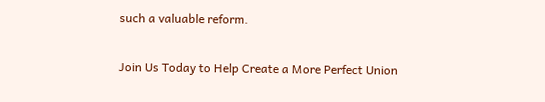such a valuable reform.

Join Us Today to Help Create a More Perfect Union